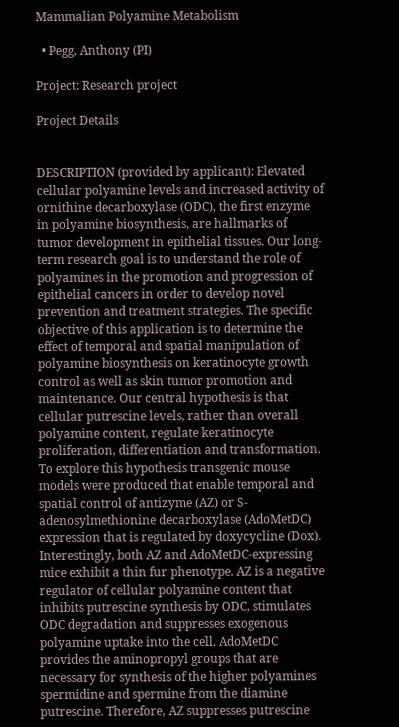Mammalian Polyamine Metabolism

  • Pegg, Anthony (PI)

Project: Research project

Project Details


DESCRIPTION (provided by applicant): Elevated cellular polyamine levels and increased activity of ornithine decarboxylase (ODC), the first enzyme in polyamine biosynthesis, are hallmarks of tumor development in epithelial tissues. Our long-term research goal is to understand the role of polyamines in the promotion and progression of epithelial cancers in order to develop novel prevention and treatment strategies. The specific objective of this application is to determine the effect of temporal and spatial manipulation of polyamine biosynthesis on keratinocyte growth control as well as skin tumor promotion and maintenance. Our central hypothesis is that cellular putrescine levels, rather than overall polyamine content, regulate keratinocyte proliferation, differentiation and transformation. To explore this hypothesis transgenic mouse models were produced that enable temporal and spatial control of antizyme (AZ) or S-adenosylmethionine decarboxylase (AdoMetDC) expression that is regulated by doxycycline (Dox). Interestingly, both AZ and AdoMetDC-expressing mice exhibit a thin fur phenotype. AZ is a negative regulator of cellular polyamine content that inhibits putrescine synthesis by ODC, stimulates ODC degradation and suppresses exogenous polyamine uptake into the cell. AdoMetDC provides the aminopropyl groups that are necessary for synthesis of the higher polyamines spermidine and spermine from the diamine putrescine. Therefore, AZ suppresses putrescine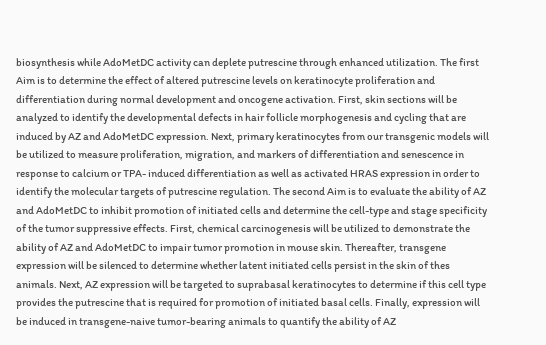biosynthesis while AdoMetDC activity can deplete putrescine through enhanced utilization. The first Aim is to determine the effect of altered putrescine levels on keratinocyte proliferation and differentiation during normal development and oncogene activation. First, skin sections will be analyzed to identify the developmental defects in hair follicle morphogenesis and cycling that are induced by AZ and AdoMetDC expression. Next, primary keratinocytes from our transgenic models will be utilized to measure proliferation, migration, and markers of differentiation and senescence in response to calcium or TPA- induced differentiation as well as activated HRAS expression in order to identify the molecular targets of putrescine regulation. The second Aim is to evaluate the ability of AZ and AdoMetDC to inhibit promotion of initiated cells and determine the cell-type and stage specificity of the tumor suppressive effects. First, chemical carcinogenesis will be utilized to demonstrate the ability of AZ and AdoMetDC to impair tumor promotion in mouse skin. Thereafter, transgene expression will be silenced to determine whether latent initiated cells persist in the skin of thes animals. Next, AZ expression will be targeted to suprabasal keratinocytes to determine if this cell type provides the putrescine that is required for promotion of initiated basal cells. Finally, expression will be induced in transgene-naive tumor-bearing animals to quantify the ability of AZ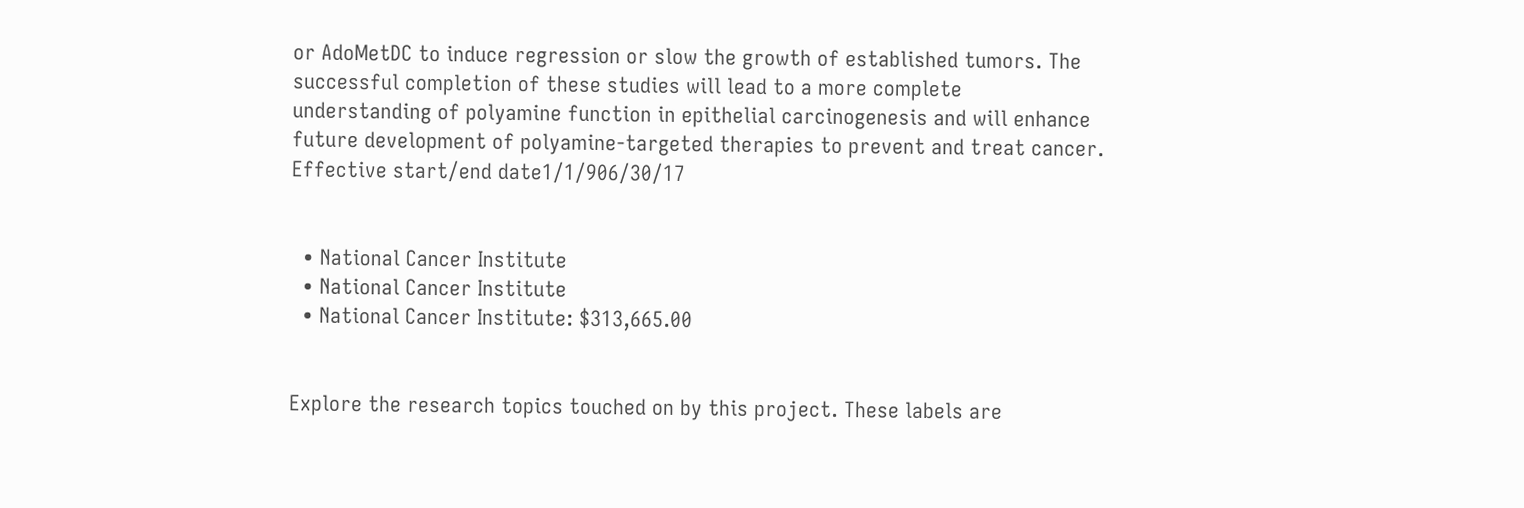or AdoMetDC to induce regression or slow the growth of established tumors. The successful completion of these studies will lead to a more complete understanding of polyamine function in epithelial carcinogenesis and will enhance future development of polyamine-targeted therapies to prevent and treat cancer.
Effective start/end date1/1/906/30/17


  • National Cancer Institute
  • National Cancer Institute
  • National Cancer Institute: $313,665.00


Explore the research topics touched on by this project. These labels are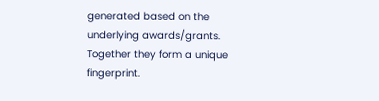generated based on the underlying awards/grants. Together they form a unique fingerprint.